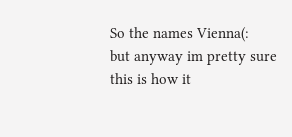So the names Vienna(:
but anyway im pretty sure this is how it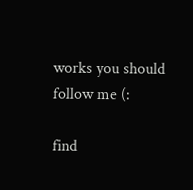works you should follow me (:

find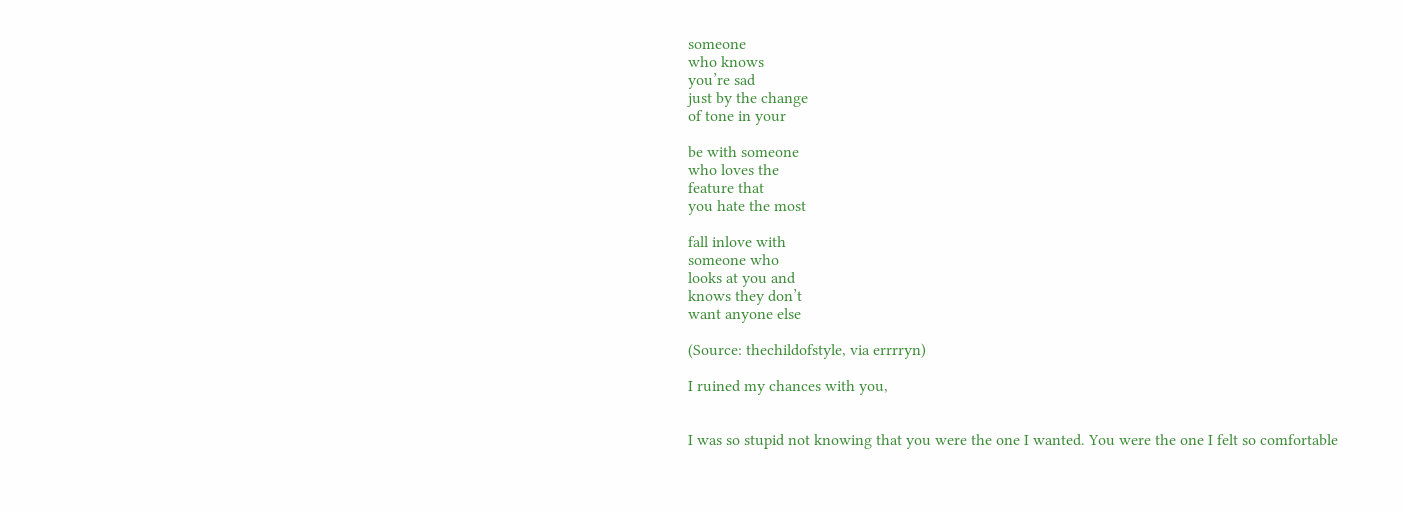someone
who knows
you’re sad
just by the change
of tone in your

be with someone
who loves the
feature that
you hate the most

fall inlove with
someone who
looks at you and
knows they don’t
want anyone else

(Source: thechildofstyle, via errrryn)

I ruined my chances with you,


I was so stupid not knowing that you were the one I wanted. You were the one I felt so comfortable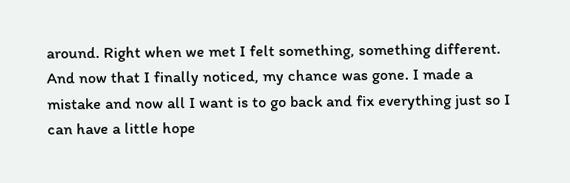around. Right when we met I felt something, something different. And now that I finally noticed, my chance was gone. I made a mistake and now all I want is to go back and fix everything just so I can have a little hope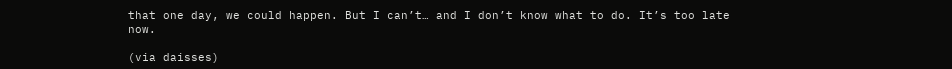that one day, we could happen. But I can’t… and I don’t know what to do. It’s too late now.

(via daisses)